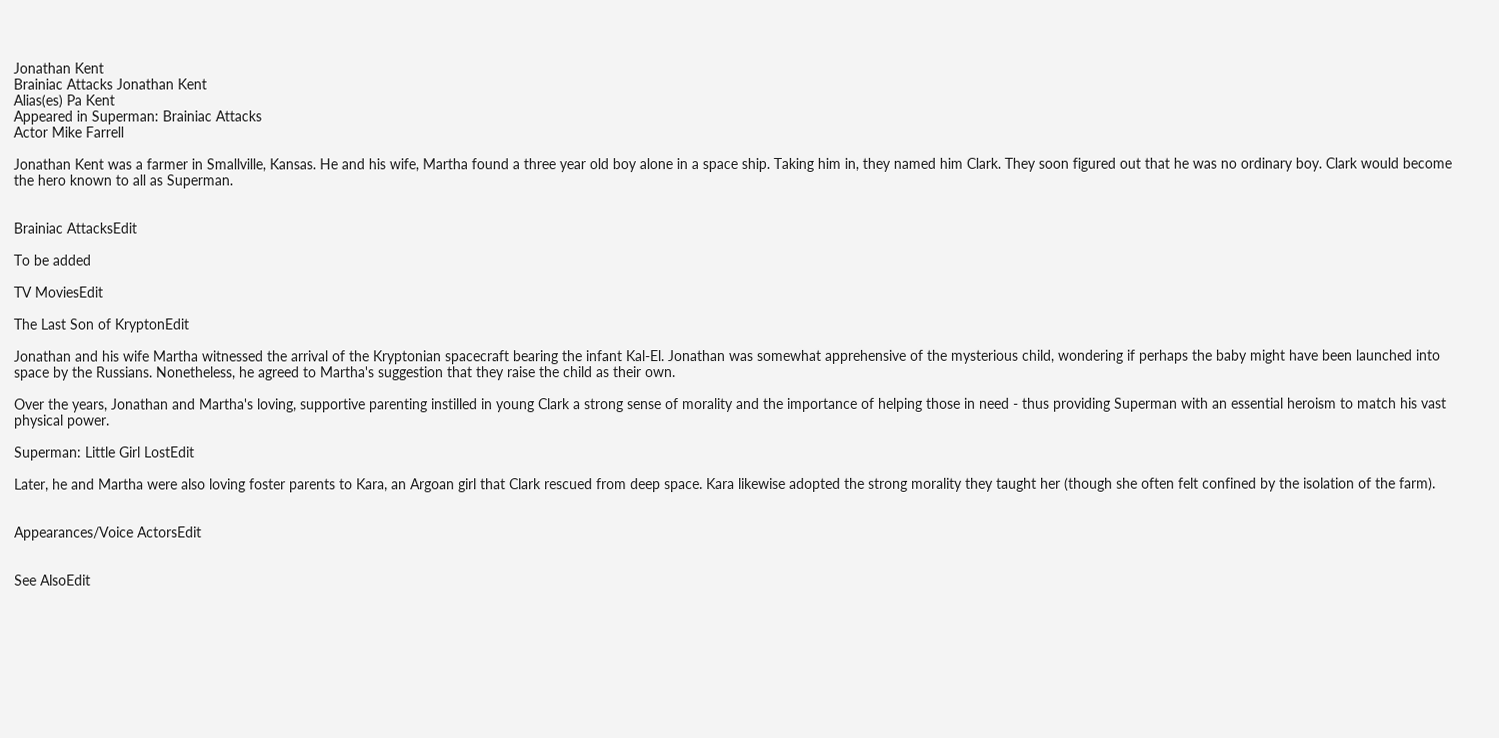Jonathan Kent
Brainiac Attacks Jonathan Kent
Alias(es) Pa Kent
Appeared in Superman: Brainiac Attacks
Actor Mike Farrell

Jonathan Kent was a farmer in Smallville, Kansas. He and his wife, Martha found a three year old boy alone in a space ship. Taking him in, they named him Clark. They soon figured out that he was no ordinary boy. Clark would become the hero known to all as Superman.


Brainiac AttacksEdit

To be added

TV MoviesEdit

The Last Son of KryptonEdit

Jonathan and his wife Martha witnessed the arrival of the Kryptonian spacecraft bearing the infant Kal-El. Jonathan was somewhat apprehensive of the mysterious child, wondering if perhaps the baby might have been launched into space by the Russians. Nonetheless, he agreed to Martha's suggestion that they raise the child as their own.

Over the years, Jonathan and Martha's loving, supportive parenting instilled in young Clark a strong sense of morality and the importance of helping those in need - thus providing Superman with an essential heroism to match his vast physical power.

Superman: Little Girl LostEdit

Later, he and Martha were also loving foster parents to Kara, an Argoan girl that Clark rescued from deep space. Kara likewise adopted the strong morality they taught her (though she often felt confined by the isolation of the farm).


Appearances/Voice ActorsEdit


See AlsoEdit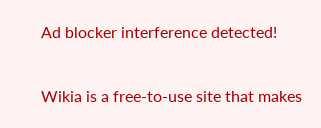Ad blocker interference detected!

Wikia is a free-to-use site that makes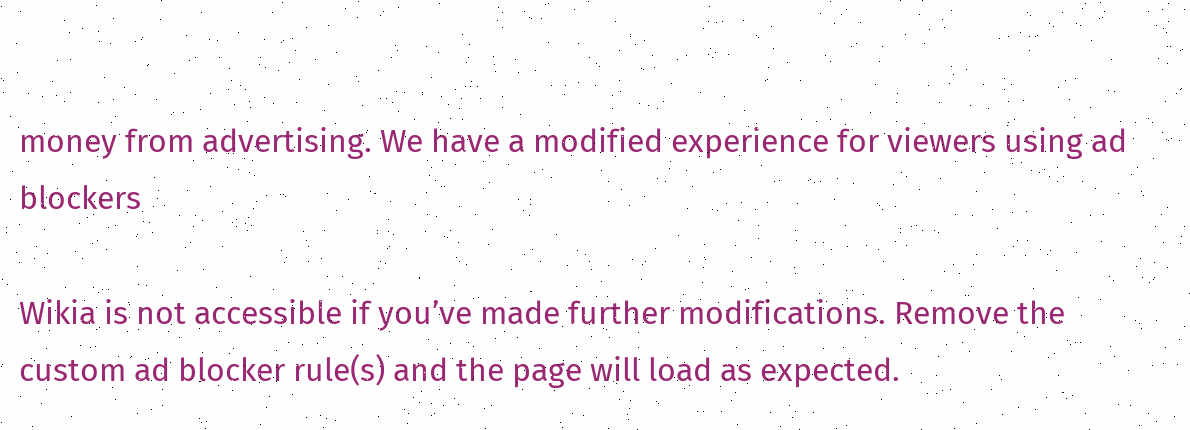money from advertising. We have a modified experience for viewers using ad blockers

Wikia is not accessible if you’ve made further modifications. Remove the custom ad blocker rule(s) and the page will load as expected.